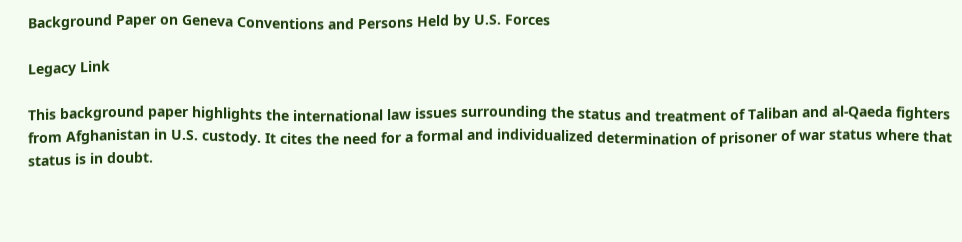Background Paper on Geneva Conventions and Persons Held by U.S. Forces

Legacy Link

This background paper highlights the international law issues surrounding the status and treatment of Taliban and al-Qaeda fighters from Afghanistan in U.S. custody. It cites the need for a formal and individualized determination of prisoner of war status where that status is in doubt.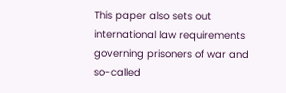This paper also sets out international law requirements governing prisoners of war and so-called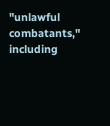"unlawful combatants," including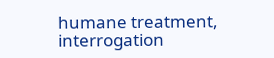humane treatment, interrogation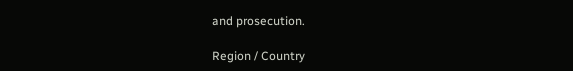and prosecution.

Region / Country